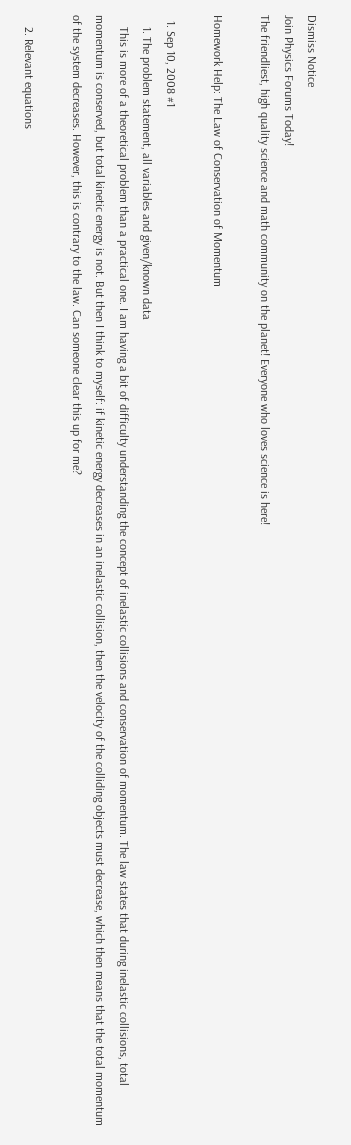Dismiss Notice
Join Physics Forums Today!
The friendliest, high quality science and math community on the planet! Everyone who loves science is here!

Homework Help: The Law of Conservation of Momentum

  1. Sep 10, 2008 #1
    1. The problem statement, all variables and given/known data
    This is more of a theoretical problem than a practical one. I am having a bit of difficulty understanding the concept of inelastic collisions and conservation of momentum. The law states that during inelastic collisions, total momentum is conserved, but total kinetic energy is not. But then I think to myself: if kinetic energy decreases in an inelastic collision, then the velocity of the colliding objects must decrease, which then means that the total momentum of the system decreases. However, this is contrary to the law. Can someone clear this up for me?

    2. Relevant equations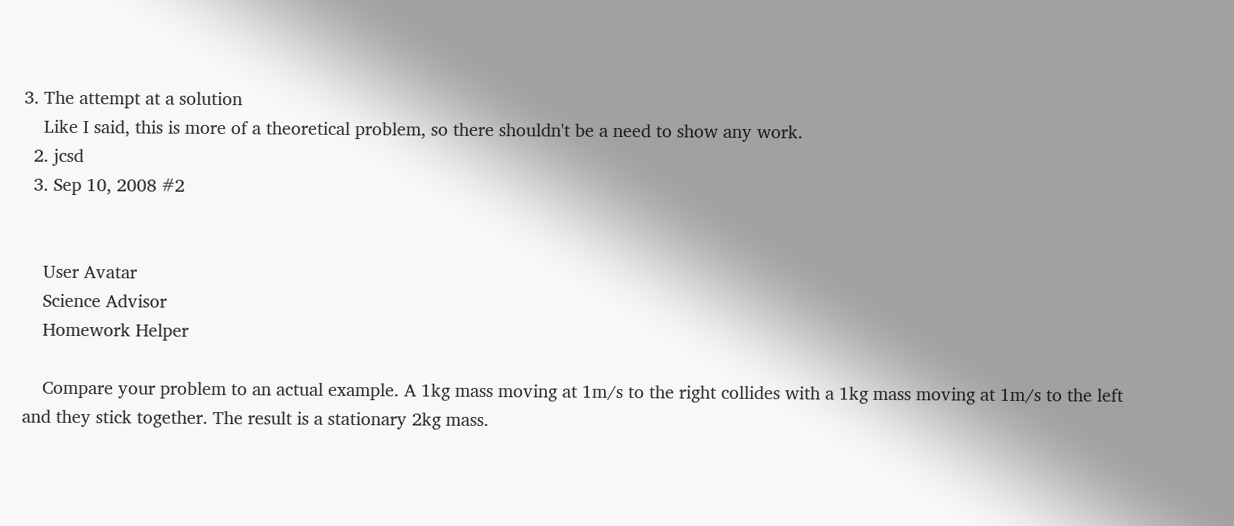3. The attempt at a solution
    Like I said, this is more of a theoretical problem, so there shouldn't be a need to show any work.
  2. jcsd
  3. Sep 10, 2008 #2


    User Avatar
    Science Advisor
    Homework Helper

    Compare your problem to an actual example. A 1kg mass moving at 1m/s to the right collides with a 1kg mass moving at 1m/s to the left and they stick together. The result is a stationary 2kg mass.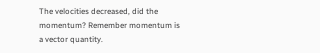The velocities decreased, did the momentum? Remember momentum is a vector quantity.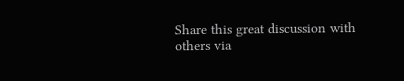Share this great discussion with others via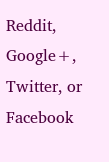Reddit, Google+, Twitter, or Facebook